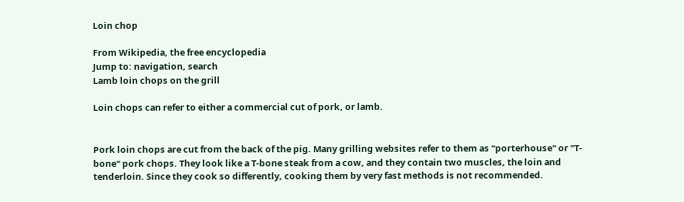Loin chop

From Wikipedia, the free encyclopedia
Jump to: navigation, search
Lamb loin chops on the grill

Loin chops can refer to either a commercial cut of pork, or lamb.


Pork loin chops are cut from the back of the pig. Many grilling websites refer to them as "porterhouse" or "T-bone" pork chops. They look like a T-bone steak from a cow, and they contain two muscles, the loin and tenderloin. Since they cook so differently, cooking them by very fast methods is not recommended.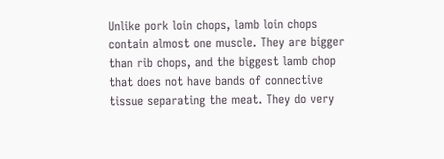Unlike pork loin chops, lamb loin chops contain almost one muscle. They are bigger than rib chops, and the biggest lamb chop that does not have bands of connective tissue separating the meat. They do very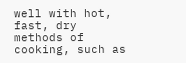well with hot, fast, dry methods of cooking, such as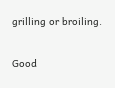grilling or broiling.


Good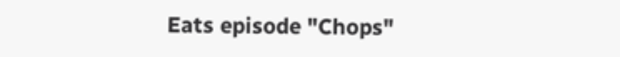Eats episode "Chops"